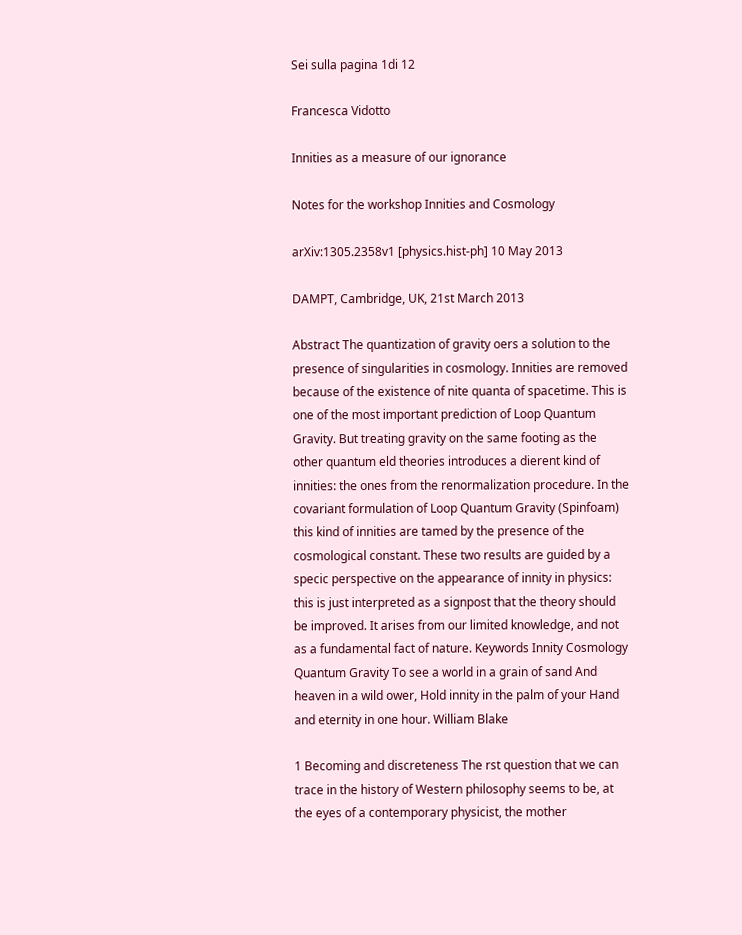Sei sulla pagina 1di 12

Francesca Vidotto

Innities as a measure of our ignorance

Notes for the workshop Innities and Cosmology

arXiv:1305.2358v1 [physics.hist-ph] 10 May 2013

DAMPT, Cambridge, UK, 21st March 2013

Abstract The quantization of gravity oers a solution to the presence of singularities in cosmology. Innities are removed because of the existence of nite quanta of spacetime. This is one of the most important prediction of Loop Quantum Gravity. But treating gravity on the same footing as the other quantum eld theories introduces a dierent kind of innities: the ones from the renormalization procedure. In the covariant formulation of Loop Quantum Gravity (Spinfoam) this kind of innities are tamed by the presence of the cosmological constant. These two results are guided by a specic perspective on the appearance of innity in physics: this is just interpreted as a signpost that the theory should be improved. It arises from our limited knowledge, and not as a fundamental fact of nature. Keywords Innity Cosmology Quantum Gravity To see a world in a grain of sand And heaven in a wild ower, Hold innity in the palm of your Hand and eternity in one hour. William Blake

1 Becoming and discreteness The rst question that we can trace in the history of Western philosophy seems to be, at the eyes of a contemporary physicist, the mother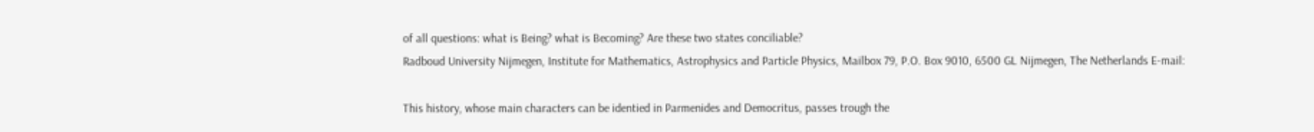of all questions: what is Being? what is Becoming? Are these two states conciliable?
Radboud University Nijmegen, Institute for Mathematics, Astrophysics and Particle Physics, Mailbox 79, P.O. Box 9010, 6500 GL Nijmegen, The Netherlands E-mail:

This history, whose main characters can be identied in Parmenides and Democritus, passes trough the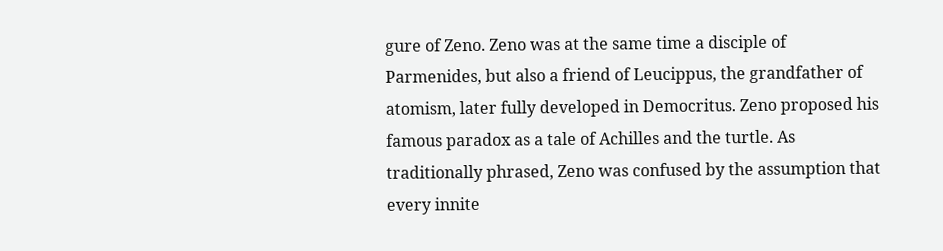gure of Zeno. Zeno was at the same time a disciple of Parmenides, but also a friend of Leucippus, the grandfather of atomism, later fully developed in Democritus. Zeno proposed his famous paradox as a tale of Achilles and the turtle. As traditionally phrased, Zeno was confused by the assumption that every innite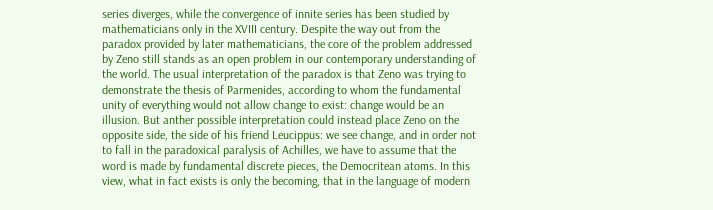series diverges, while the convergence of innite series has been studied by mathematicians only in the XVIII century. Despite the way out from the paradox provided by later mathematicians, the core of the problem addressed by Zeno still stands as an open problem in our contemporary understanding of the world. The usual interpretation of the paradox is that Zeno was trying to demonstrate the thesis of Parmenides, according to whom the fundamental unity of everything would not allow change to exist: change would be an illusion. But anther possible interpretation could instead place Zeno on the opposite side, the side of his friend Leucippus: we see change, and in order not to fall in the paradoxical paralysis of Achilles, we have to assume that the word is made by fundamental discrete pieces, the Democritean atoms. In this view, what in fact exists is only the becoming, that in the language of modern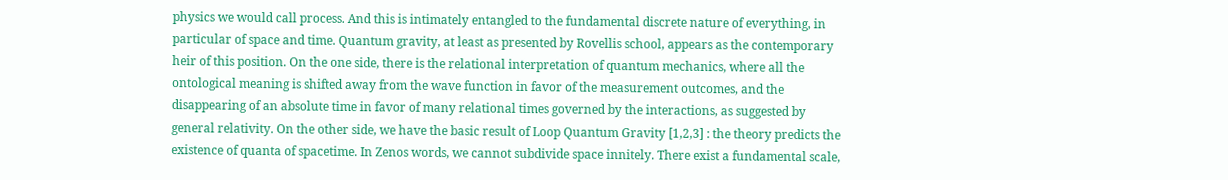physics we would call process. And this is intimately entangled to the fundamental discrete nature of everything, in particular of space and time. Quantum gravity, at least as presented by Rovellis school, appears as the contemporary heir of this position. On the one side, there is the relational interpretation of quantum mechanics, where all the ontological meaning is shifted away from the wave function in favor of the measurement outcomes, and the disappearing of an absolute time in favor of many relational times governed by the interactions, as suggested by general relativity. On the other side, we have the basic result of Loop Quantum Gravity [1,2,3] : the theory predicts the existence of quanta of spacetime. In Zenos words, we cannot subdivide space innitely. There exist a fundamental scale,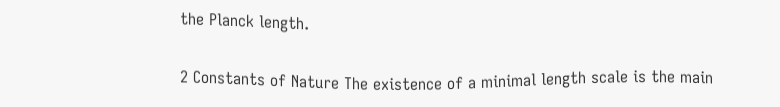the Planck length.

2 Constants of Nature The existence of a minimal length scale is the main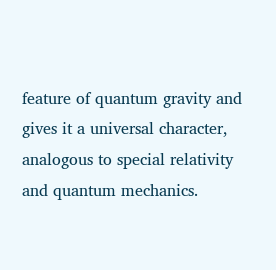feature of quantum gravity and gives it a universal character, analogous to special relativity and quantum mechanics.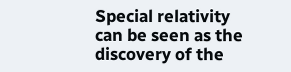Special relativity can be seen as the discovery of the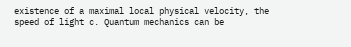existence of a maximal local physical velocity, the speed of light c. Quantum mechanics can be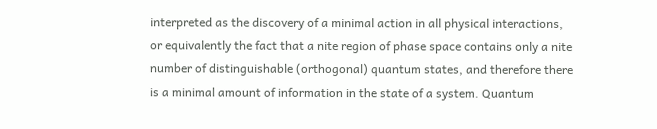interpreted as the discovery of a minimal action in all physical interactions, or equivalently the fact that a nite region of phase space contains only a nite number of distinguishable (orthogonal) quantum states, and therefore there is a minimal amount of information in the state of a system. Quantum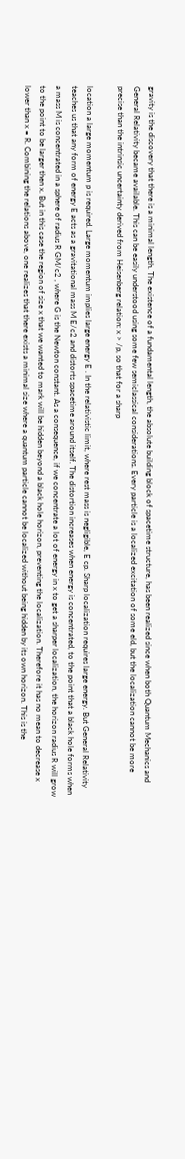gravity is the discovery that there is a minimal length. The existence of a fundamental length, the absolute building block of spacetime structure, has been realized since when both Quantum Mechanics and General Relativity became available. This can be easily understood using some few semiclassical considerations. Every particle is a localized excitation of some eld, but the localization cannot be more precise than the intrinsic uncertainty derived from Heisenberg relation: x > /p, so that for a sharp

location a large momentum p is required. Large momentum implies large energy E . In the relativistic limit, where rest mass is negligible, E cp. Sharp localization requires large energy. But General Relativity teaches us that any form of energy E acts as a gravitational mass M E/c2 and distorts spacetime around itself. The distortion increases when energy is concentrated, to the point that a black hole forms when a mass M is concentrated in a sphere of radius R GM/c2 , where G is the Newton constant. As a consequence, if we concentrate a lot of energy in x to get a sharper localization, the horizon radius R will grow to the point to be larger then x. But in this case the region of size x that we wanted to mark will be hidden beyond a black hole horizon, preventing the localization. Therefore it has no mean to decrease x lower than x = R. Combining the relations above, one realizes that there exists a minimal size where a quantum particle cannot be localized without being hidden by its own horizon. This is the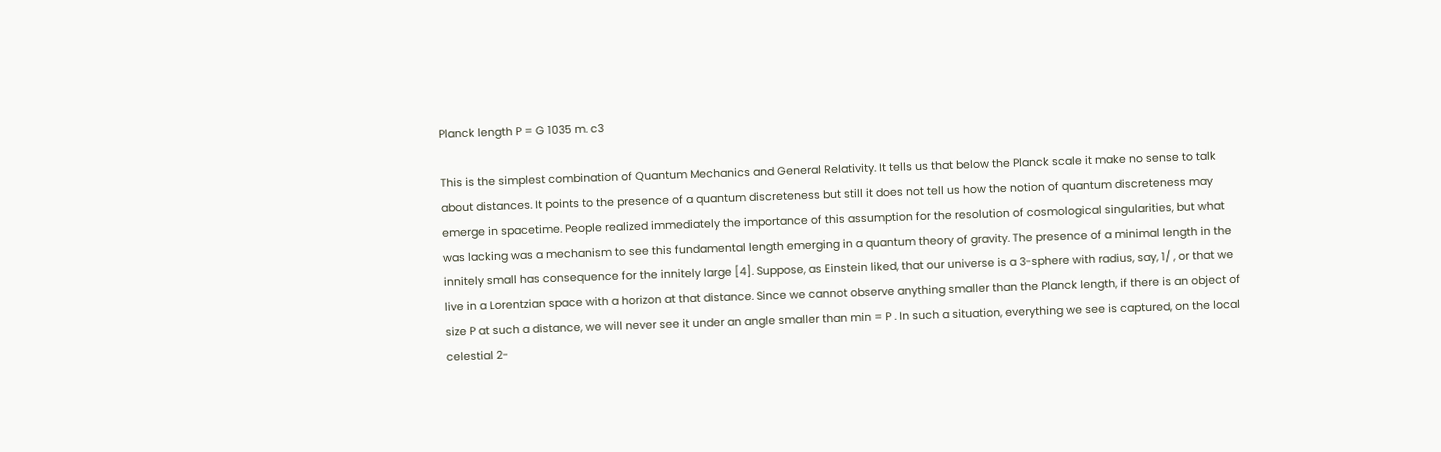Planck length P = G 1035 m. c3

This is the simplest combination of Quantum Mechanics and General Relativity. It tells us that below the Planck scale it make no sense to talk about distances. It points to the presence of a quantum discreteness but still it does not tell us how the notion of quantum discreteness may emerge in spacetime. People realized immediately the importance of this assumption for the resolution of cosmological singularities, but what was lacking was a mechanism to see this fundamental length emerging in a quantum theory of gravity. The presence of a minimal length in the innitely small has consequence for the innitely large [4]. Suppose, as Einstein liked, that our universe is a 3-sphere with radius, say, 1/ , or that we live in a Lorentzian space with a horizon at that distance. Since we cannot observe anything smaller than the Planck length, if there is an object of size P at such a distance, we will never see it under an angle smaller than min = P . In such a situation, everything we see is captured, on the local celestial 2-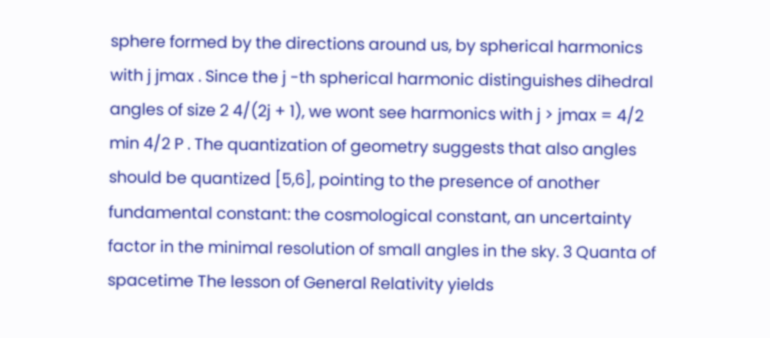sphere formed by the directions around us, by spherical harmonics with j jmax . Since the j -th spherical harmonic distinguishes dihedral angles of size 2 4/(2j + 1), we wont see harmonics with j > jmax = 4/2 min 4/2 P . The quantization of geometry suggests that also angles should be quantized [5,6], pointing to the presence of another fundamental constant: the cosmological constant, an uncertainty factor in the minimal resolution of small angles in the sky. 3 Quanta of spacetime The lesson of General Relativity yields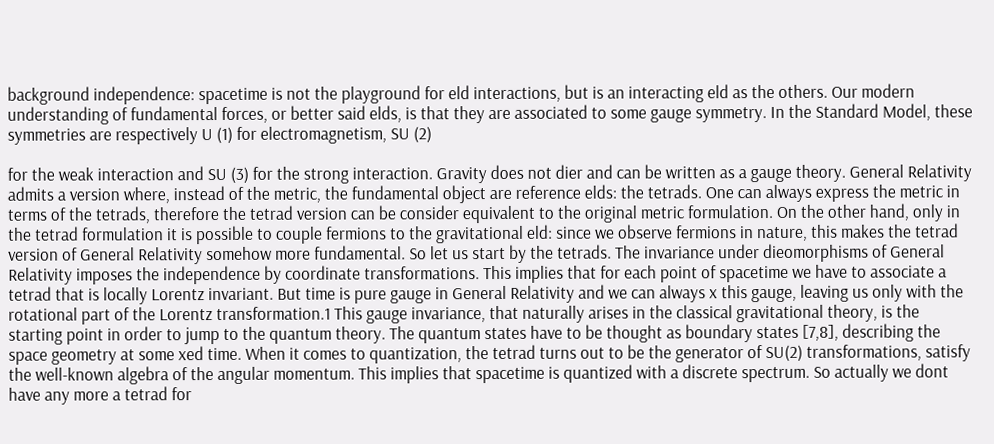background independence: spacetime is not the playground for eld interactions, but is an interacting eld as the others. Our modern understanding of fundamental forces, or better said elds, is that they are associated to some gauge symmetry. In the Standard Model, these symmetries are respectively U (1) for electromagnetism, SU (2)

for the weak interaction and SU (3) for the strong interaction. Gravity does not dier and can be written as a gauge theory. General Relativity admits a version where, instead of the metric, the fundamental object are reference elds: the tetrads. One can always express the metric in terms of the tetrads, therefore the tetrad version can be consider equivalent to the original metric formulation. On the other hand, only in the tetrad formulation it is possible to couple fermions to the gravitational eld: since we observe fermions in nature, this makes the tetrad version of General Relativity somehow more fundamental. So let us start by the tetrads. The invariance under dieomorphisms of General Relativity imposes the independence by coordinate transformations. This implies that for each point of spacetime we have to associate a tetrad that is locally Lorentz invariant. But time is pure gauge in General Relativity and we can always x this gauge, leaving us only with the rotational part of the Lorentz transformation.1 This gauge invariance, that naturally arises in the classical gravitational theory, is the starting point in order to jump to the quantum theory. The quantum states have to be thought as boundary states [7,8], describing the space geometry at some xed time. When it comes to quantization, the tetrad turns out to be the generator of SU(2) transformations, satisfy the well-known algebra of the angular momentum. This implies that spacetime is quantized with a discrete spectrum. So actually we dont have any more a tetrad for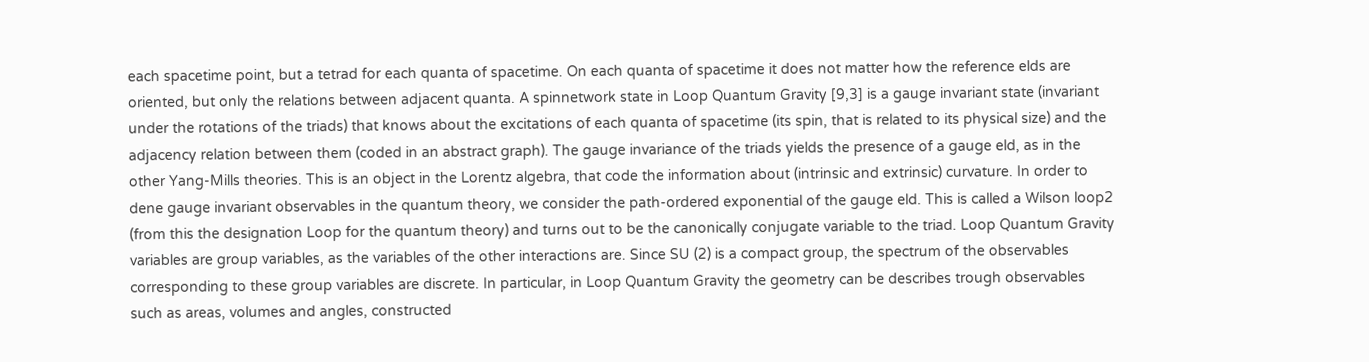each spacetime point, but a tetrad for each quanta of spacetime. On each quanta of spacetime it does not matter how the reference elds are oriented, but only the relations between adjacent quanta. A spinnetwork state in Loop Quantum Gravity [9,3] is a gauge invariant state (invariant under the rotations of the triads) that knows about the excitations of each quanta of spacetime (its spin, that is related to its physical size) and the adjacency relation between them (coded in an abstract graph). The gauge invariance of the triads yields the presence of a gauge eld, as in the other Yang-Mills theories. This is an object in the Lorentz algebra, that code the information about (intrinsic and extrinsic) curvature. In order to dene gauge invariant observables in the quantum theory, we consider the path-ordered exponential of the gauge eld. This is called a Wilson loop2 (from this the designation Loop for the quantum theory) and turns out to be the canonically conjugate variable to the triad. Loop Quantum Gravity variables are group variables, as the variables of the other interactions are. Since SU (2) is a compact group, the spectrum of the observables corresponding to these group variables are discrete. In particular, in Loop Quantum Gravity the geometry can be describes trough observables such as areas, volumes and angles, constructed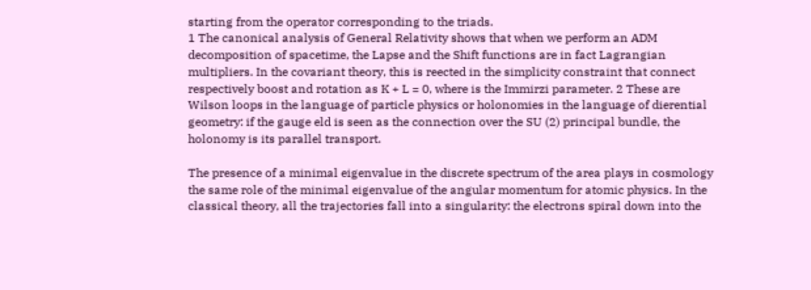starting from the operator corresponding to the triads.
1 The canonical analysis of General Relativity shows that when we perform an ADM decomposition of spacetime, the Lapse and the Shift functions are in fact Lagrangian multipliers. In the covariant theory, this is reected in the simplicity constraint that connect respectively boost and rotation as K + L = 0, where is the Immirzi parameter. 2 These are Wilson loops in the language of particle physics or holonomies in the language of dierential geometry: if the gauge eld is seen as the connection over the SU (2) principal bundle, the holonomy is its parallel transport.

The presence of a minimal eigenvalue in the discrete spectrum of the area plays in cosmology the same role of the minimal eigenvalue of the angular momentum for atomic physics. In the classical theory, all the trajectories fall into a singularity: the electrons spiral down into the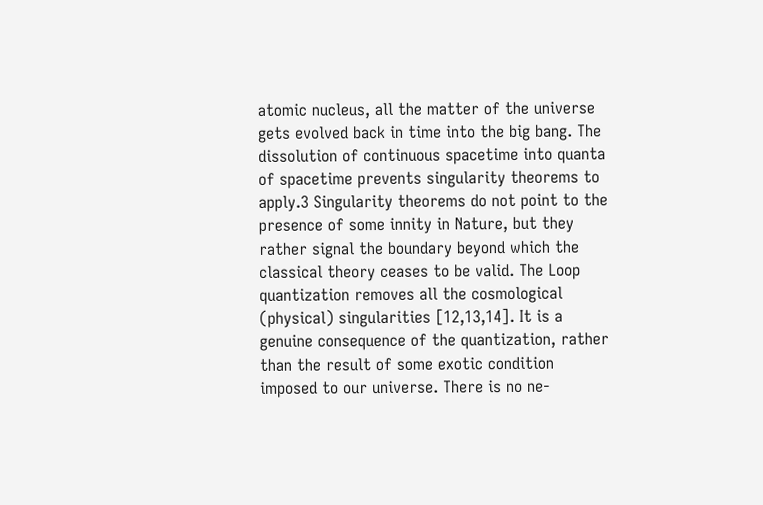atomic nucleus, all the matter of the universe gets evolved back in time into the big bang. The dissolution of continuous spacetime into quanta of spacetime prevents singularity theorems to apply.3 Singularity theorems do not point to the presence of some innity in Nature, but they rather signal the boundary beyond which the classical theory ceases to be valid. The Loop quantization removes all the cosmological (physical) singularities [12,13,14]. It is a genuine consequence of the quantization, rather than the result of some exotic condition imposed to our universe. There is no ne-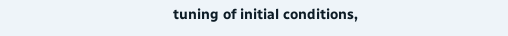tuning of initial conditions,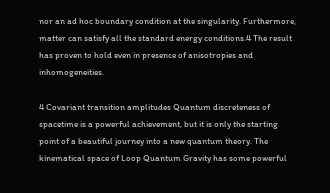nor an ad hoc boundary condition at the singularity. Furthermore, matter can satisfy all the standard energy conditions.4 The result has proven to hold even in presence of anisotropies and inhomogeneities.

4 Covariant transition amplitudes Quantum discreteness of spacetime is a powerful achievement, but it is only the starting point of a beautiful journey into a new quantum theory. The kinematical space of Loop Quantum Gravity has some powerful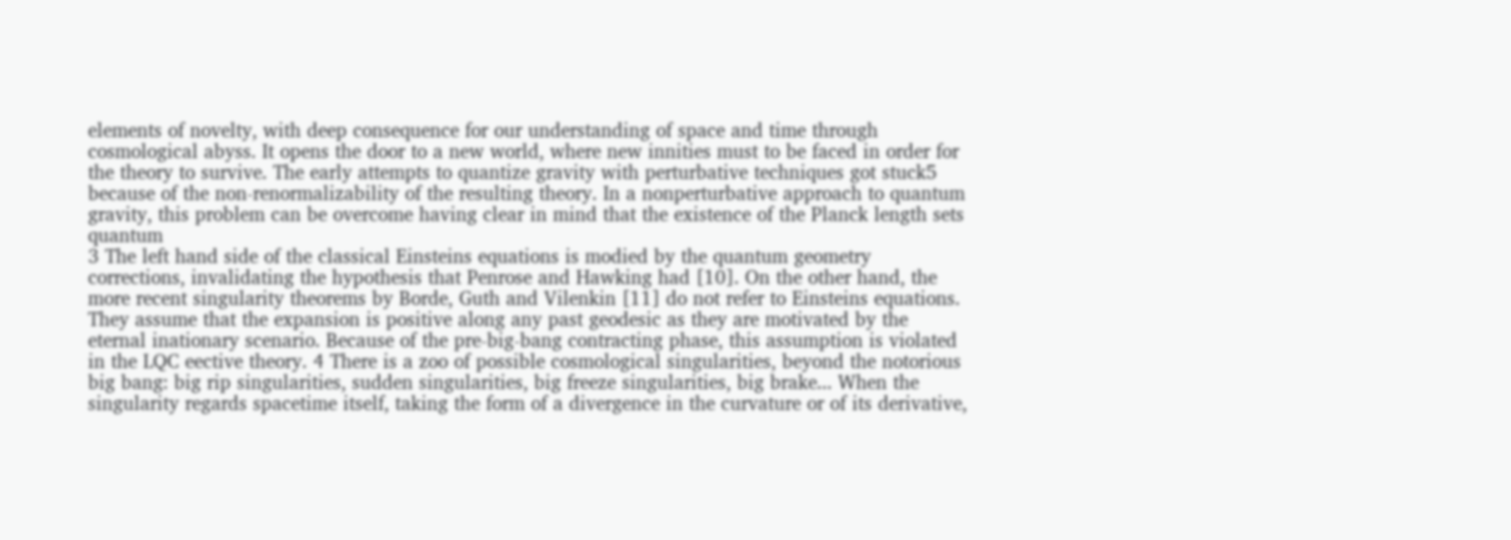elements of novelty, with deep consequence for our understanding of space and time through cosmological abyss. It opens the door to a new world, where new innities must to be faced in order for the theory to survive. The early attempts to quantize gravity with perturbative techniques got stuck5 because of the non-renormalizability of the resulting theory. In a nonperturbative approach to quantum gravity, this problem can be overcome having clear in mind that the existence of the Planck length sets quantum
3 The left hand side of the classical Einsteins equations is modied by the quantum geometry corrections, invalidating the hypothesis that Penrose and Hawking had [10]. On the other hand, the more recent singularity theorems by Borde, Guth and Vilenkin [11] do not refer to Einsteins equations. They assume that the expansion is positive along any past geodesic as they are motivated by the eternal inationary scenario. Because of the pre-big-bang contracting phase, this assumption is violated in the LQC eective theory. 4 There is a zoo of possible cosmological singularities, beyond the notorious big bang: big rip singularities, sudden singularities, big freeze singularities, big brake... When the singularity regards spacetime itself, taking the form of a divergence in the curvature or of its derivative,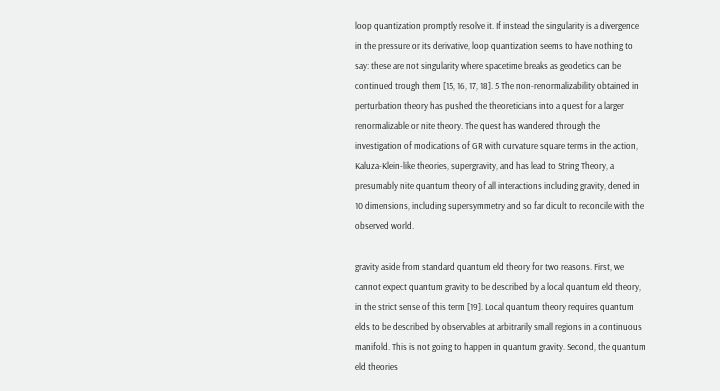loop quantization promptly resolve it. If instead the singularity is a divergence in the pressure or its derivative, loop quantization seems to have nothing to say: these are not singularity where spacetime breaks as geodetics can be continued trough them [15, 16, 17, 18]. 5 The non-renormalizability obtained in perturbation theory has pushed the theoreticians into a quest for a larger renormalizable or nite theory. The quest has wandered through the investigation of modications of GR with curvature square terms in the action, Kaluza-Klein-like theories, supergravity, and has lead to String Theory, a presumably nite quantum theory of all interactions including gravity, dened in 10 dimensions, including supersymmetry and so far dicult to reconcile with the observed world.

gravity aside from standard quantum eld theory for two reasons. First, we cannot expect quantum gravity to be described by a local quantum eld theory, in the strict sense of this term [19]. Local quantum theory requires quantum elds to be described by observables at arbitrarily small regions in a continuous manifold. This is not going to happen in quantum gravity. Second, the quantum eld theories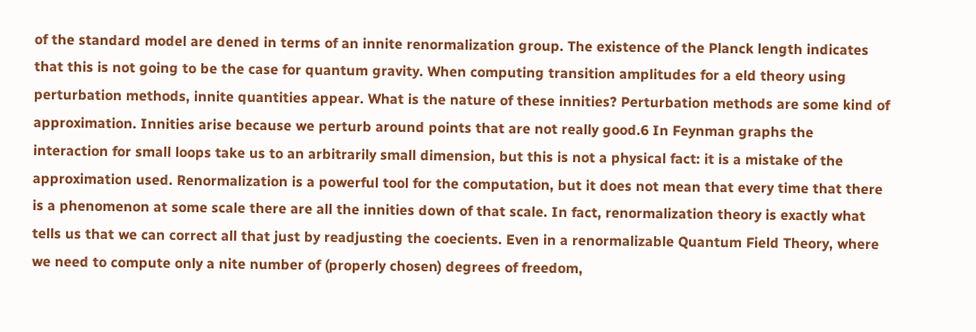of the standard model are dened in terms of an innite renormalization group. The existence of the Planck length indicates that this is not going to be the case for quantum gravity. When computing transition amplitudes for a eld theory using perturbation methods, innite quantities appear. What is the nature of these innities? Perturbation methods are some kind of approximation. Innities arise because we perturb around points that are not really good.6 In Feynman graphs the interaction for small loops take us to an arbitrarily small dimension, but this is not a physical fact: it is a mistake of the approximation used. Renormalization is a powerful tool for the computation, but it does not mean that every time that there is a phenomenon at some scale there are all the innities down of that scale. In fact, renormalization theory is exactly what tells us that we can correct all that just by readjusting the coecients. Even in a renormalizable Quantum Field Theory, where we need to compute only a nite number of (properly chosen) degrees of freedom,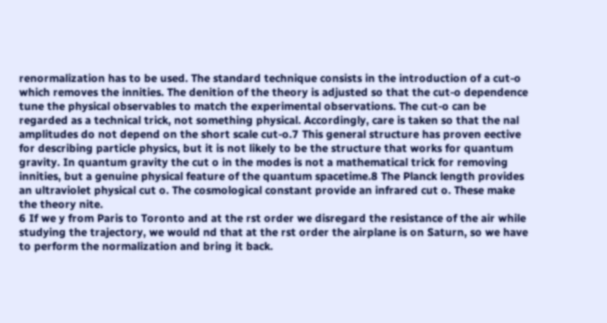renormalization has to be used. The standard technique consists in the introduction of a cut-o which removes the innities. The denition of the theory is adjusted so that the cut-o dependence tune the physical observables to match the experimental observations. The cut-o can be regarded as a technical trick, not something physical. Accordingly, care is taken so that the nal amplitudes do not depend on the short scale cut-o.7 This general structure has proven eective for describing particle physics, but it is not likely to be the structure that works for quantum gravity. In quantum gravity the cut o in the modes is not a mathematical trick for removing innities, but a genuine physical feature of the quantum spacetime.8 The Planck length provides an ultraviolet physical cut o. The cosmological constant provide an infrared cut o. These make the theory nite.
6 If we y from Paris to Toronto and at the rst order we disregard the resistance of the air while studying the trajectory, we would nd that at the rst order the airplane is on Saturn, so we have to perform the normalization and bring it back.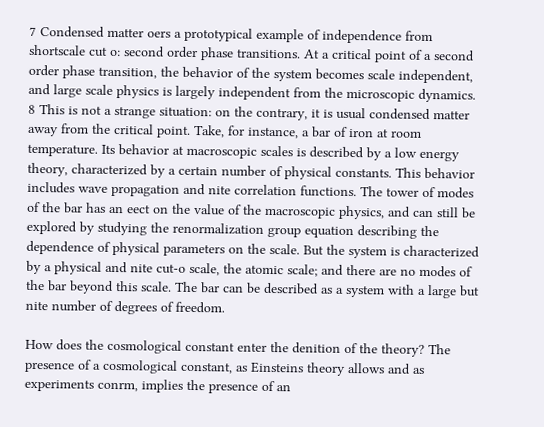7 Condensed matter oers a prototypical example of independence from shortscale cut o: second order phase transitions. At a critical point of a second order phase transition, the behavior of the system becomes scale independent, and large scale physics is largely independent from the microscopic dynamics. 8 This is not a strange situation: on the contrary, it is usual condensed matter away from the critical point. Take, for instance, a bar of iron at room temperature. Its behavior at macroscopic scales is described by a low energy theory, characterized by a certain number of physical constants. This behavior includes wave propagation and nite correlation functions. The tower of modes of the bar has an eect on the value of the macroscopic physics, and can still be explored by studying the renormalization group equation describing the dependence of physical parameters on the scale. But the system is characterized by a physical and nite cut-o scale, the atomic scale; and there are no modes of the bar beyond this scale. The bar can be described as a system with a large but nite number of degrees of freedom.

How does the cosmological constant enter the denition of the theory? The presence of a cosmological constant, as Einsteins theory allows and as experiments conrm, implies the presence of an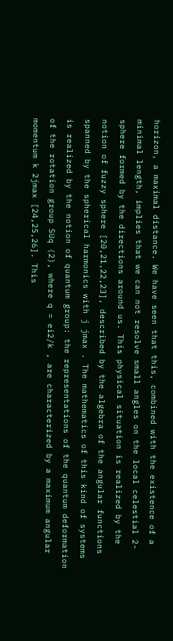horizon, a maximal distance. We have seen that this, combined with the existence of a minimal length, implies that we can not resolve small angles on the local celestial 2-sphere formed by the directions around us. This physical situation is realized by the notion of fuzzy sphere [20,21,22,23], described by the algebra of the angular functions spanned by the spherical harmonics with j jmax . The mathematics of this kind of systems is realized by the notion of quantum group: the representations of the quantum deformation of the rotation group SUq (2), where q = ei2/k , are characterized by a maximum angular momentum k 2jmax [24,25,26]. This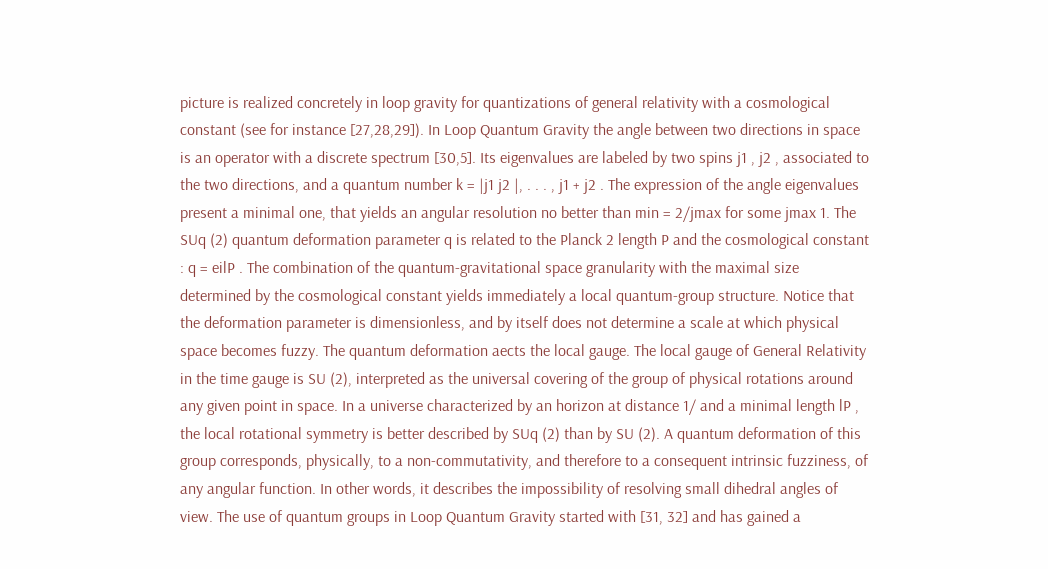picture is realized concretely in loop gravity for quantizations of general relativity with a cosmological constant (see for instance [27,28,29]). In Loop Quantum Gravity the angle between two directions in space is an operator with a discrete spectrum [30,5]. Its eigenvalues are labeled by two spins j1 , j2 , associated to the two directions, and a quantum number k = |j1 j2 |, . . . , j1 + j2 . The expression of the angle eigenvalues present a minimal one, that yields an angular resolution no better than min = 2/jmax for some jmax 1. The SUq (2) quantum deformation parameter q is related to the Planck 2 length P and the cosmological constant : q = eilP . The combination of the quantum-gravitational space granularity with the maximal size determined by the cosmological constant yields immediately a local quantum-group structure. Notice that the deformation parameter is dimensionless, and by itself does not determine a scale at which physical space becomes fuzzy. The quantum deformation aects the local gauge. The local gauge of General Relativity in the time gauge is SU (2), interpreted as the universal covering of the group of physical rotations around any given point in space. In a universe characterized by an horizon at distance 1/ and a minimal length lP , the local rotational symmetry is better described by SUq (2) than by SU (2). A quantum deformation of this group corresponds, physically, to a non-commutativity, and therefore to a consequent intrinsic fuzziness, of any angular function. In other words, it describes the impossibility of resolving small dihedral angles of view. The use of quantum groups in Loop Quantum Gravity started with [31, 32] and has gained a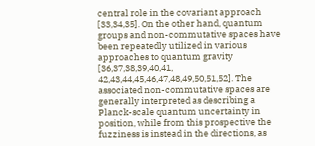central role in the covariant approach [33,34,35]. On the other hand, quantum groups and non-commutative spaces have been repeatedly utilized in various approaches to quantum gravity [36,37,38,39,40,41, 42,43,44,45,46,47,48,49,50,51,52]. The associated non-commutative spaces are generally interpreted as describing a Planck-scale quantum uncertainty in position, while from this prospective the fuzziness is instead in the directions, as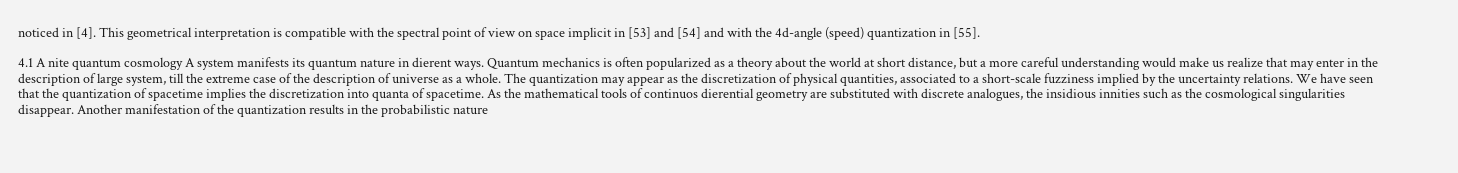noticed in [4]. This geometrical interpretation is compatible with the spectral point of view on space implicit in [53] and [54] and with the 4d-angle (speed) quantization in [55].

4.1 A nite quantum cosmology A system manifests its quantum nature in dierent ways. Quantum mechanics is often popularized as a theory about the world at short distance, but a more careful understanding would make us realize that may enter in the description of large system, till the extreme case of the description of universe as a whole. The quantization may appear as the discretization of physical quantities, associated to a short-scale fuzziness implied by the uncertainty relations. We have seen that the quantization of spacetime implies the discretization into quanta of spacetime. As the mathematical tools of continuos dierential geometry are substituted with discrete analogues, the insidious innities such as the cosmological singularities disappear. Another manifestation of the quantization results in the probabilistic nature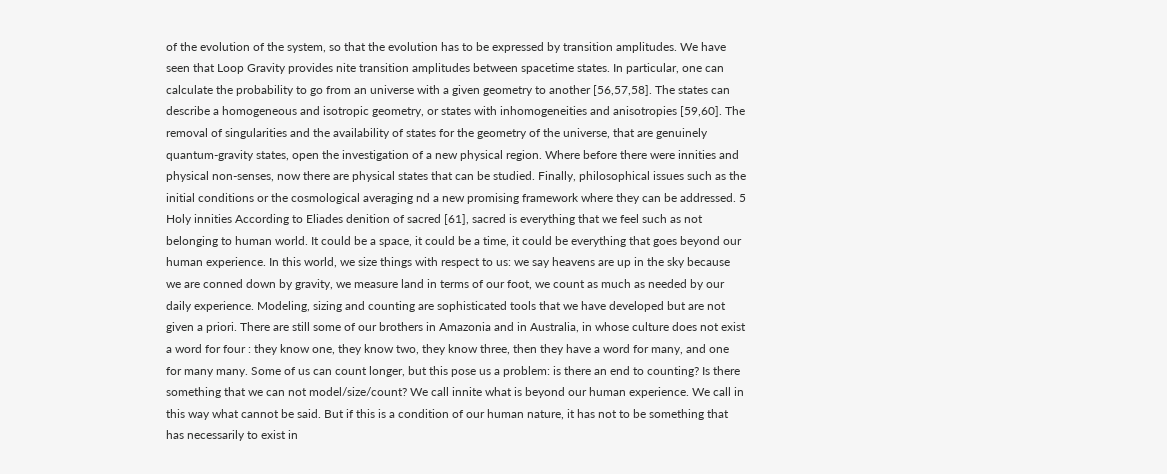of the evolution of the system, so that the evolution has to be expressed by transition amplitudes. We have seen that Loop Gravity provides nite transition amplitudes between spacetime states. In particular, one can calculate the probability to go from an universe with a given geometry to another [56,57,58]. The states can describe a homogeneous and isotropic geometry, or states with inhomogeneities and anisotropies [59,60]. The removal of singularities and the availability of states for the geometry of the universe, that are genuinely quantum-gravity states, open the investigation of a new physical region. Where before there were innities and physical non-senses, now there are physical states that can be studied. Finally, philosophical issues such as the initial conditions or the cosmological averaging nd a new promising framework where they can be addressed. 5 Holy innities According to Eliades denition of sacred [61], sacred is everything that we feel such as not belonging to human world. It could be a space, it could be a time, it could be everything that goes beyond our human experience. In this world, we size things with respect to us: we say heavens are up in the sky because we are conned down by gravity, we measure land in terms of our foot, we count as much as needed by our daily experience. Modeling, sizing and counting are sophisticated tools that we have developed but are not given a priori. There are still some of our brothers in Amazonia and in Australia, in whose culture does not exist a word for four : they know one, they know two, they know three, then they have a word for many, and one for many many. Some of us can count longer, but this pose us a problem: is there an end to counting? Is there something that we can not model/size/count? We call innite what is beyond our human experience. We call in this way what cannot be said. But if this is a condition of our human nature, it has not to be something that has necessarily to exist in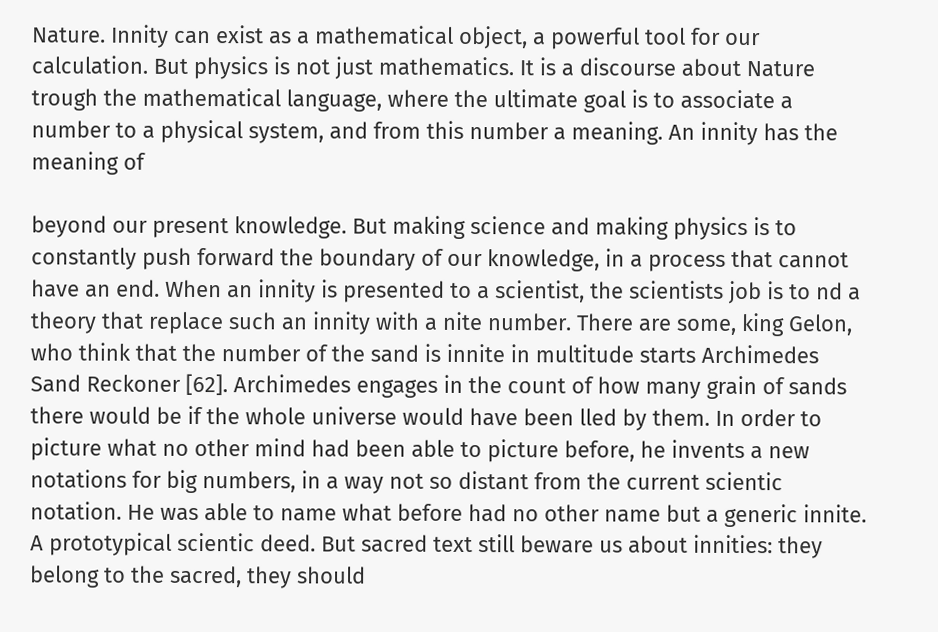Nature. Innity can exist as a mathematical object, a powerful tool for our calculation. But physics is not just mathematics. It is a discourse about Nature trough the mathematical language, where the ultimate goal is to associate a number to a physical system, and from this number a meaning. An innity has the meaning of

beyond our present knowledge. But making science and making physics is to constantly push forward the boundary of our knowledge, in a process that cannot have an end. When an innity is presented to a scientist, the scientists job is to nd a theory that replace such an innity with a nite number. There are some, king Gelon, who think that the number of the sand is innite in multitude starts Archimedes Sand Reckoner [62]. Archimedes engages in the count of how many grain of sands there would be if the whole universe would have been lled by them. In order to picture what no other mind had been able to picture before, he invents a new notations for big numbers, in a way not so distant from the current scientic notation. He was able to name what before had no other name but a generic innite. A prototypical scientic deed. But sacred text still beware us about innities: they belong to the sacred, they should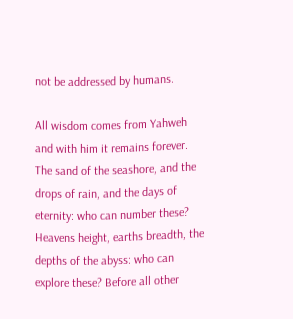not be addressed by humans.

All wisdom comes from Yahweh and with him it remains forever. The sand of the seashore, and the drops of rain, and the days of eternity: who can number these? Heavens height, earths breadth, the depths of the abyss: who can explore these? Before all other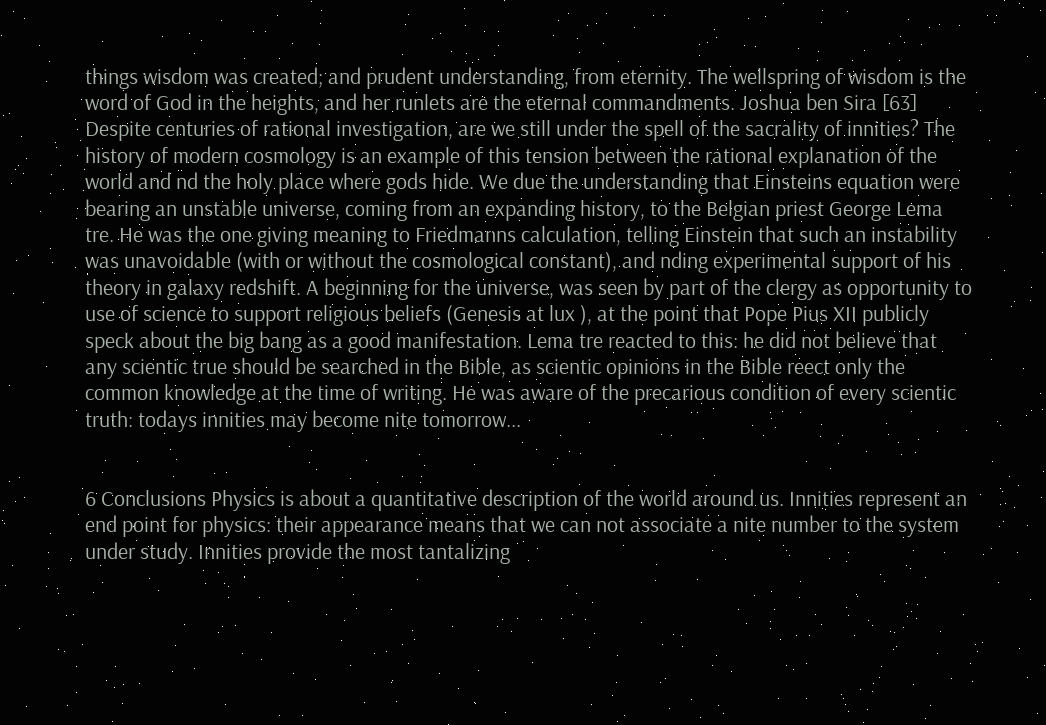things wisdom was created; and prudent understanding, from eternity. The wellspring of wisdom is the word of God in the heights, and her runlets are the eternal commandments. Joshua ben Sira [63] Despite centuries of rational investigation, are we still under the spell of the sacrality of innities? The history of modern cosmology is an example of this tension between the rational explanation of the world and nd the holy place where gods hide. We due the understanding that Einsteins equation were bearing an unstable universe, coming from an expanding history, to the Belgian priest George Lema tre. He was the one giving meaning to Friedmanns calculation, telling Einstein that such an instability was unavoidable (with or without the cosmological constant), and nding experimental support of his theory in galaxy redshift. A beginning for the universe, was seen by part of the clergy as opportunity to use of science to support religious beliefs (Genesis at lux ), at the point that Pope Pius XII publicly speck about the big bang as a good manifestation. Lema tre reacted to this: he did not believe that any scientic true should be searched in the Bible, as scientic opinions in the Bible reect only the common knowledge at the time of writing. He was aware of the precarious condition of every scientic truth: todays innities may become nite tomorrow...


6 Conclusions Physics is about a quantitative description of the world around us. Innities represent an end point for physics: their appearance means that we can not associate a nite number to the system under study. Innities provide the most tantalizing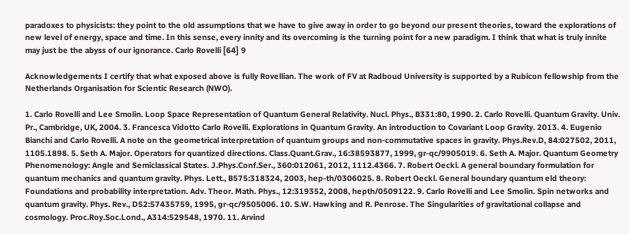paradoxes to physicists: they point to the old assumptions that we have to give away in order to go beyond our present theories, toward the explorations of new level of energy, space and time. In this sense, every innity and its overcoming is the turning point for a new paradigm. I think that what is truly innite may just be the abyss of our ignorance. Carlo Rovelli [64] 9

Acknowledgements I certify that what exposed above is fully Rovellian. The work of FV at Radboud University is supported by a Rubicon fellowship from the Netherlands Organisation for Scientic Research (NWO).

1. Carlo Rovelli and Lee Smolin. Loop Space Representation of Quantum General Relativity. Nucl. Phys., B331:80, 1990. 2. Carlo Rovelli. Quantum Gravity. Univ. Pr., Cambridge, UK, 2004. 3. Francesca Vidotto Carlo Rovelli. Explorations in Quantum Gravity. An introduction to Covariant Loop Gravity. 2013. 4. Eugenio Bianchi and Carlo Rovelli. A note on the geometrical interpretation of quantum groups and non-commutative spaces in gravity. Phys.Rev.D, 84:027502, 2011, 1105.1898. 5. Seth A. Major. Operators for quantized directions. Class.Quant.Grav., 16:38593877, 1999, gr-qc/9905019. 6. Seth A. Major. Quantum Geometry Phenomenology: Angle and Semiclassical States. J.Phys.Conf.Ser., 360:012061, 2012, 1112.4366. 7. Robert Oeckl. A general boundary formulation for quantum mechanics and quantum gravity. Phys. Lett., B575:318324, 2003, hep-th/0306025. 8. Robert Oeckl. General boundary quantum eld theory: Foundations and probability interpretation. Adv. Theor. Math. Phys., 12:319352, 2008, hepth/0509122. 9. Carlo Rovelli and Lee Smolin. Spin networks and quantum gravity. Phys. Rev., D52:57435759, 1995, gr-qc/9505006. 10. S.W. Hawking and R. Penrose. The Singularities of gravitational collapse and cosmology. Proc.Roy.Soc.Lond., A314:529548, 1970. 11. Arvind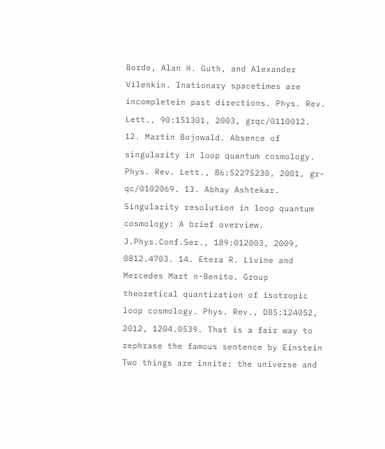Borde, Alan H. Guth, and Alexander Vilenkin. Inationary spacetimes are incompletein past directions. Phys. Rev. Lett., 90:151301, 2003, grqc/0110012. 12. Martin Bojowald. Absence of singularity in loop quantum cosmology. Phys. Rev. Lett., 86:52275230, 2001, gr-qc/0102069. 13. Abhay Ashtekar. Singularity resolution in loop quantum cosmology: A brief overview. J.Phys.Conf.Ser., 189:012003, 2009, 0812.4703. 14. Etera R. Livine and Mercedes Mart n-Benito. Group theoretical quantization of isotropic loop cosmology. Phys. Rev., D85:124052, 2012, 1204.0539. That is a fair way to rephrase the famous sentence by Einstein Two things are innite: the universe and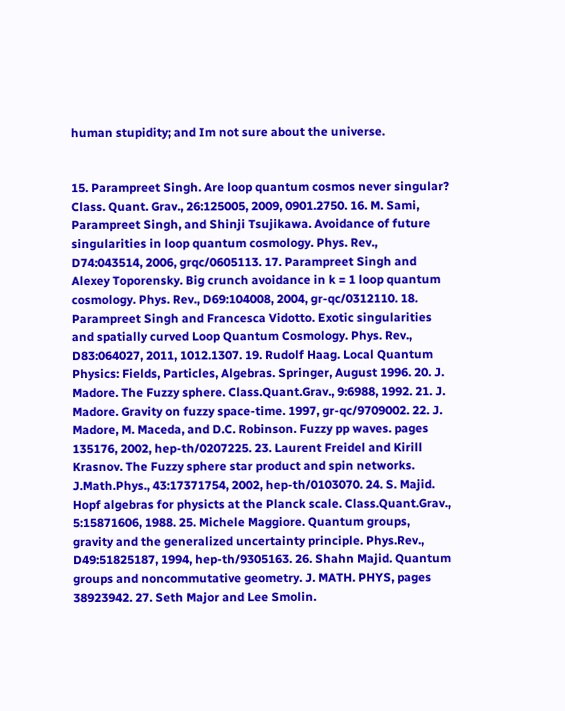human stupidity; and Im not sure about the universe.


15. Parampreet Singh. Are loop quantum cosmos never singular? Class. Quant. Grav., 26:125005, 2009, 0901.2750. 16. M. Sami, Parampreet Singh, and Shinji Tsujikawa. Avoidance of future singularities in loop quantum cosmology. Phys. Rev., D74:043514, 2006, grqc/0605113. 17. Parampreet Singh and Alexey Toporensky. Big crunch avoidance in k = 1 loop quantum cosmology. Phys. Rev., D69:104008, 2004, gr-qc/0312110. 18. Parampreet Singh and Francesca Vidotto. Exotic singularities and spatially curved Loop Quantum Cosmology. Phys. Rev., D83:064027, 2011, 1012.1307. 19. Rudolf Haag. Local Quantum Physics: Fields, Particles, Algebras. Springer, August 1996. 20. J. Madore. The Fuzzy sphere. Class.Quant.Grav., 9:6988, 1992. 21. J. Madore. Gravity on fuzzy space-time. 1997, gr-qc/9709002. 22. J. Madore, M. Maceda, and D.C. Robinson. Fuzzy pp waves. pages 135176, 2002, hep-th/0207225. 23. Laurent Freidel and Kirill Krasnov. The Fuzzy sphere star product and spin networks. J.Math.Phys., 43:17371754, 2002, hep-th/0103070. 24. S. Majid. Hopf algebras for physicts at the Planck scale. Class.Quant.Grav., 5:15871606, 1988. 25. Michele Maggiore. Quantum groups, gravity and the generalized uncertainty principle. Phys.Rev., D49:51825187, 1994, hep-th/9305163. 26. Shahn Majid. Quantum groups and noncommutative geometry. J. MATH. PHYS, pages 38923942. 27. Seth Major and Lee Smolin.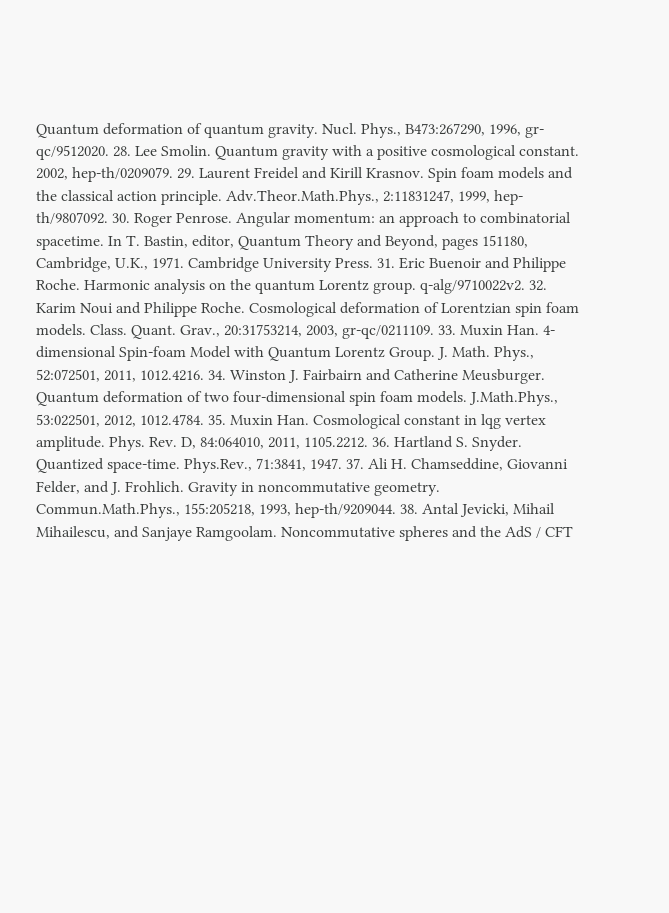Quantum deformation of quantum gravity. Nucl. Phys., B473:267290, 1996, gr-qc/9512020. 28. Lee Smolin. Quantum gravity with a positive cosmological constant. 2002, hep-th/0209079. 29. Laurent Freidel and Kirill Krasnov. Spin foam models and the classical action principle. Adv.Theor.Math.Phys., 2:11831247, 1999, hep-th/9807092. 30. Roger Penrose. Angular momentum: an approach to combinatorial spacetime. In T. Bastin, editor, Quantum Theory and Beyond, pages 151180, Cambridge, U.K., 1971. Cambridge University Press. 31. Eric Buenoir and Philippe Roche. Harmonic analysis on the quantum Lorentz group. q-alg/9710022v2. 32. Karim Noui and Philippe Roche. Cosmological deformation of Lorentzian spin foam models. Class. Quant. Grav., 20:31753214, 2003, gr-qc/0211109. 33. Muxin Han. 4-dimensional Spin-foam Model with Quantum Lorentz Group. J. Math. Phys., 52:072501, 2011, 1012.4216. 34. Winston J. Fairbairn and Catherine Meusburger. Quantum deformation of two four-dimensional spin foam models. J.Math.Phys., 53:022501, 2012, 1012.4784. 35. Muxin Han. Cosmological constant in lqg vertex amplitude. Phys. Rev. D, 84:064010, 2011, 1105.2212. 36. Hartland S. Snyder. Quantized space-time. Phys.Rev., 71:3841, 1947. 37. Ali H. Chamseddine, Giovanni Felder, and J. Frohlich. Gravity in noncommutative geometry. Commun.Math.Phys., 155:205218, 1993, hep-th/9209044. 38. Antal Jevicki, Mihail Mihailescu, and Sanjaye Ramgoolam. Noncommutative spheres and the AdS / CFT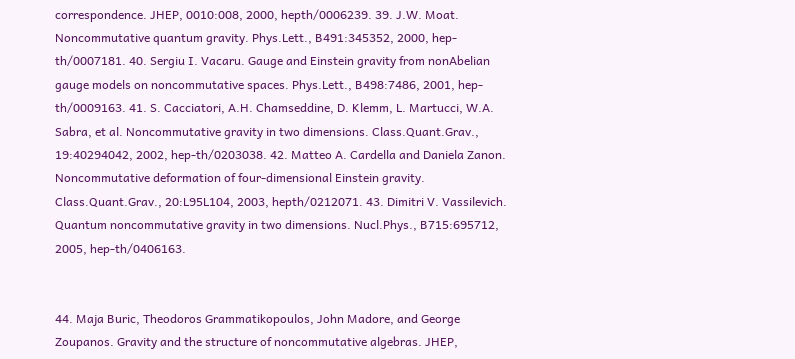correspondence. JHEP, 0010:008, 2000, hepth/0006239. 39. J.W. Moat. Noncommutative quantum gravity. Phys.Lett., B491:345352, 2000, hep-th/0007181. 40. Sergiu I. Vacaru. Gauge and Einstein gravity from nonAbelian gauge models on noncommutative spaces. Phys.Lett., B498:7486, 2001, hep-th/0009163. 41. S. Cacciatori, A.H. Chamseddine, D. Klemm, L. Martucci, W.A. Sabra, et al. Noncommutative gravity in two dimensions. Class.Quant.Grav., 19:40294042, 2002, hep-th/0203038. 42. Matteo A. Cardella and Daniela Zanon. Noncommutative deformation of four-dimensional Einstein gravity. Class.Quant.Grav., 20:L95L104, 2003, hepth/0212071. 43. Dimitri V. Vassilevich. Quantum noncommutative gravity in two dimensions. Nucl.Phys., B715:695712, 2005, hep-th/0406163.


44. Maja Buric, Theodoros Grammatikopoulos, John Madore, and George Zoupanos. Gravity and the structure of noncommutative algebras. JHEP,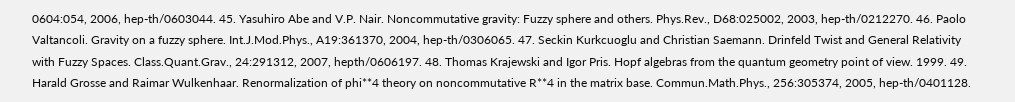0604:054, 2006, hep-th/0603044. 45. Yasuhiro Abe and V.P. Nair. Noncommutative gravity: Fuzzy sphere and others. Phys.Rev., D68:025002, 2003, hep-th/0212270. 46. Paolo Valtancoli. Gravity on a fuzzy sphere. Int.J.Mod.Phys., A19:361370, 2004, hep-th/0306065. 47. Seckin Kurkcuoglu and Christian Saemann. Drinfeld Twist and General Relativity with Fuzzy Spaces. Class.Quant.Grav., 24:291312, 2007, hepth/0606197. 48. Thomas Krajewski and Igor Pris. Hopf algebras from the quantum geometry point of view. 1999. 49. Harald Grosse and Raimar Wulkenhaar. Renormalization of phi**4 theory on noncommutative R**4 in the matrix base. Commun.Math.Phys., 256:305374, 2005, hep-th/0401128.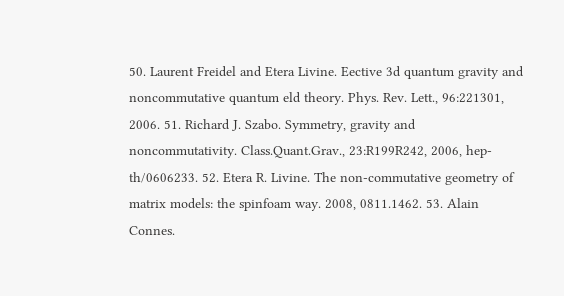50. Laurent Freidel and Etera Livine. Eective 3d quantum gravity and noncommutative quantum eld theory. Phys. Rev. Lett., 96:221301, 2006. 51. Richard J. Szabo. Symmetry, gravity and noncommutativity. Class.Quant.Grav., 23:R199R242, 2006, hep-th/0606233. 52. Etera R. Livine. The non-commutative geometry of matrix models: the spinfoam way. 2008, 0811.1462. 53. Alain Connes.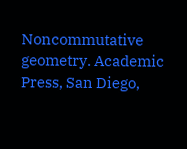Noncommutative geometry. Academic Press, San Diego,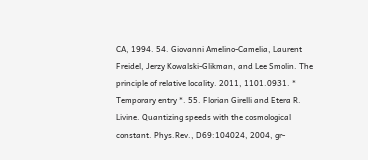CA, 1994. 54. Giovanni Amelino-Camelia, Laurent Freidel, Jerzy Kowalski-Glikman, and Lee Smolin. The principle of relative locality. 2011, 1101.0931. * Temporary entry *. 55. Florian Girelli and Etera R. Livine. Quantizing speeds with the cosmological constant. Phys.Rev., D69:104024, 2004, gr-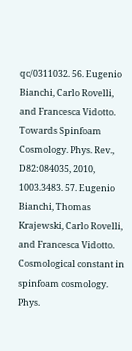qc/0311032. 56. Eugenio Bianchi, Carlo Rovelli, and Francesca Vidotto. Towards Spinfoam Cosmology. Phys. Rev., D82:084035, 2010, 1003.3483. 57. Eugenio Bianchi, Thomas Krajewski, Carlo Rovelli, and Francesca Vidotto. Cosmological constant in spinfoam cosmology. Phys.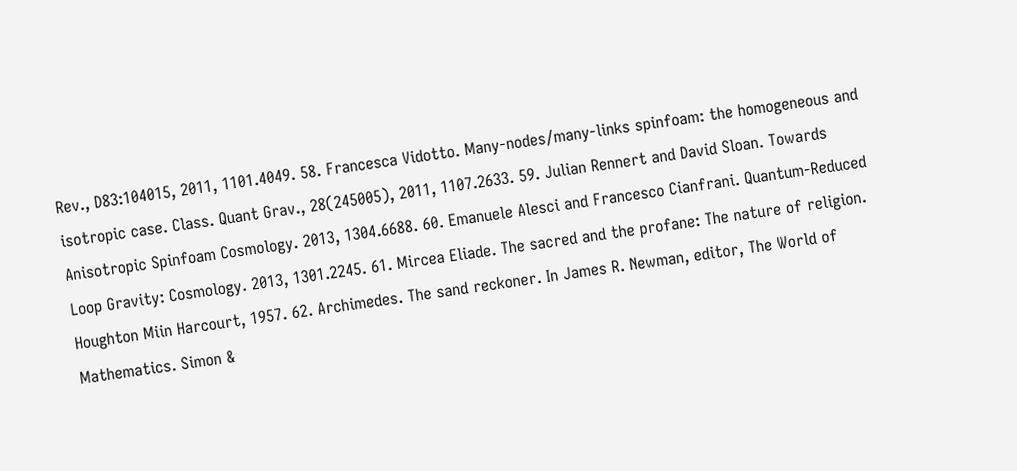Rev., D83:104015, 2011, 1101.4049. 58. Francesca Vidotto. Many-nodes/many-links spinfoam: the homogeneous and isotropic case. Class. Quant Grav., 28(245005), 2011, 1107.2633. 59. Julian Rennert and David Sloan. Towards Anisotropic Spinfoam Cosmology. 2013, 1304.6688. 60. Emanuele Alesci and Francesco Cianfrani. Quantum-Reduced Loop Gravity: Cosmology. 2013, 1301.2245. 61. Mircea Eliade. The sacred and the profane: The nature of religion. Houghton Miin Harcourt, 1957. 62. Archimedes. The sand reckoner. In James R. Newman, editor, The World of Mathematics. Simon &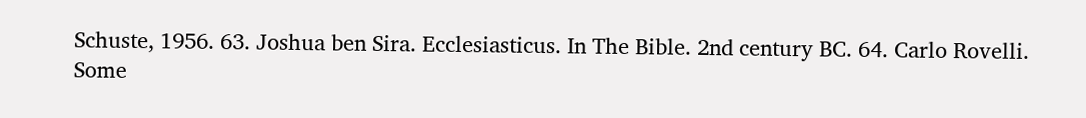Schuste, 1956. 63. Joshua ben Sira. Ecclesiasticus. In The Bible. 2nd century BC. 64. Carlo Rovelli. Some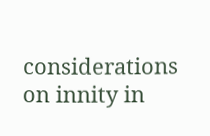considerations on innity in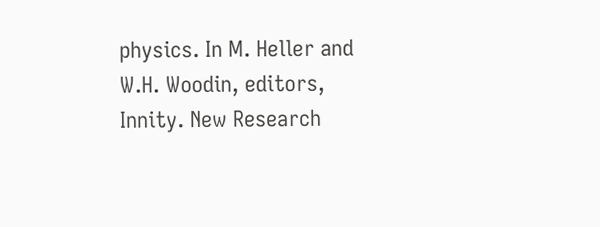physics. In M. Heller and W.H. Woodin, editors, Innity. New Research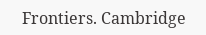Frontiers. Cambridge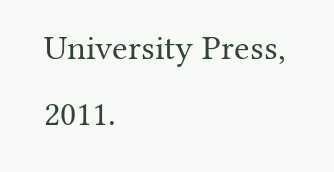University Press, 2011.